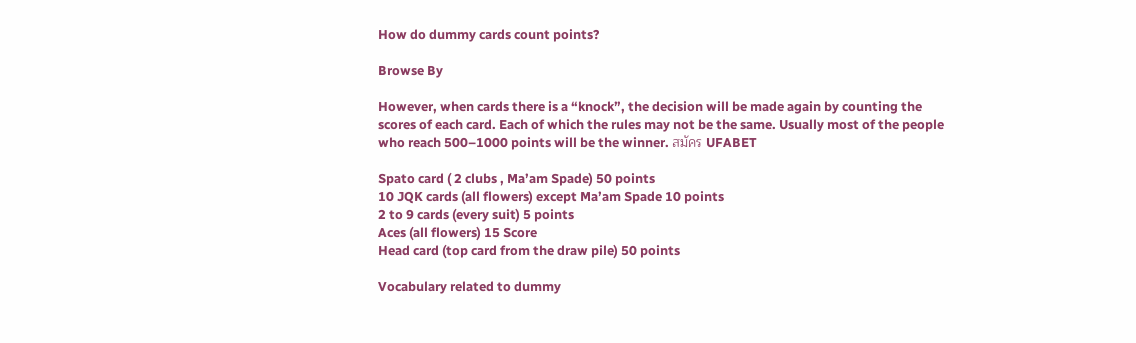How do dummy cards count points?

Browse By

However, when cards there is a “knock”, the decision will be made again by counting the scores of each card. Each of which the rules may not be the same. Usually most of the people who reach 500–1000 points will be the winner. สมัคร UFABET

Spato card ( 2 clubs , Ma’am Spade) 50 points
10 JQK cards (all flowers) except Ma’am Spade 10 points
2 to 9 cards (every suit) 5 points
Aces (all flowers) 15 Score
Head card (top card from the draw pile) 50 points

Vocabulary related to dummy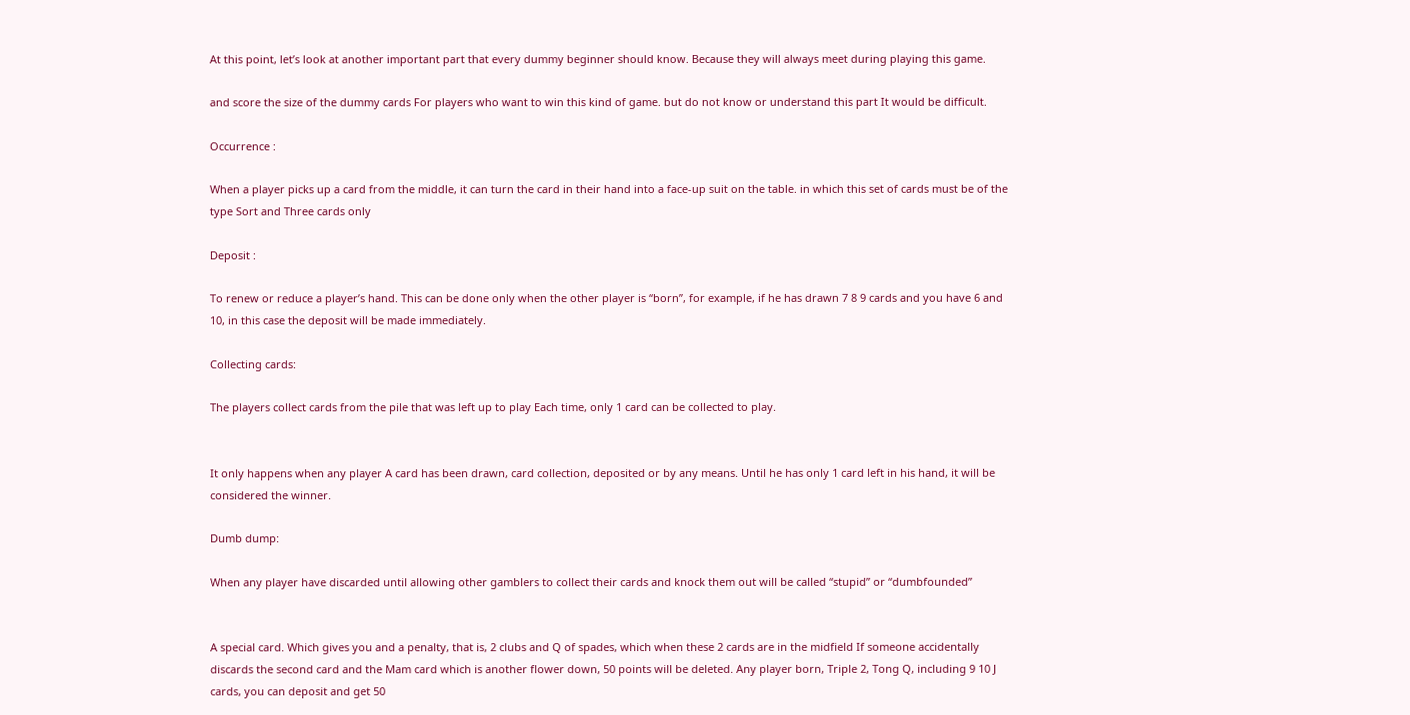At this point, let’s look at another important part that every dummy beginner should know. Because they will always meet during playing this game.

and score the size of the dummy cards For players who want to win this kind of game. but do not know or understand this part It would be difficult.

Occurrence :

When a player picks up a card from the middle, it can turn the card in their hand into a face-up suit on the table. in which this set of cards must be of the type Sort and Three cards only

Deposit :

To renew or reduce a player’s hand. This can be done only when the other player is “born”, for example, if he has drawn 7 8 9 cards and you have 6 and 10, in this case the deposit will be made immediately.

Collecting cards:

The players collect cards from the pile that was left up to play Each time, only 1 card can be collected to play.


It only happens when any player A card has been drawn, card collection, deposited or by any means. Until he has only 1 card left in his hand, it will be considered the winner.

Dumb dump:

When any player have discarded until allowing other gamblers to collect their cards and knock them out will be called “stupid” or “dumbfounded”


A special card. Which gives you and a penalty, that is, 2 clubs and Q of spades, which when these 2 cards are in the midfield If someone accidentally discards the second card and the Mam card which is another flower down, 50 points will be deleted. Any player born, Triple 2, Tong Q, including 9 10 J cards, you can deposit and get 50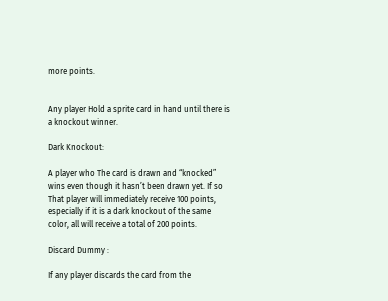more points.


Any player Hold a sprite card in hand until there is a knockout winner.

Dark Knockout:

A player who The card is drawn and “knocked” wins even though it hasn’t been drawn yet. If so That player will immediately receive 100 points, especially if it is a dark knockout of the same color, all will receive a total of 200 points.

Discard Dummy :

If any player discards the card from the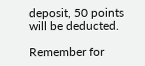deposit, 50 points will be deducted.

Remember for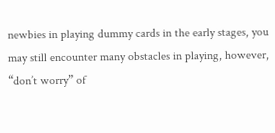newbies in playing dummy cards in the early stages, you may still encounter many obstacles in playing, however, “don’t worry” of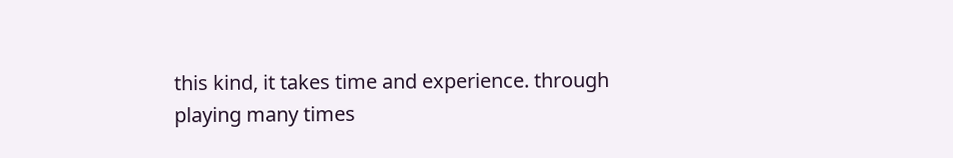this kind, it takes time and experience. through playing many times